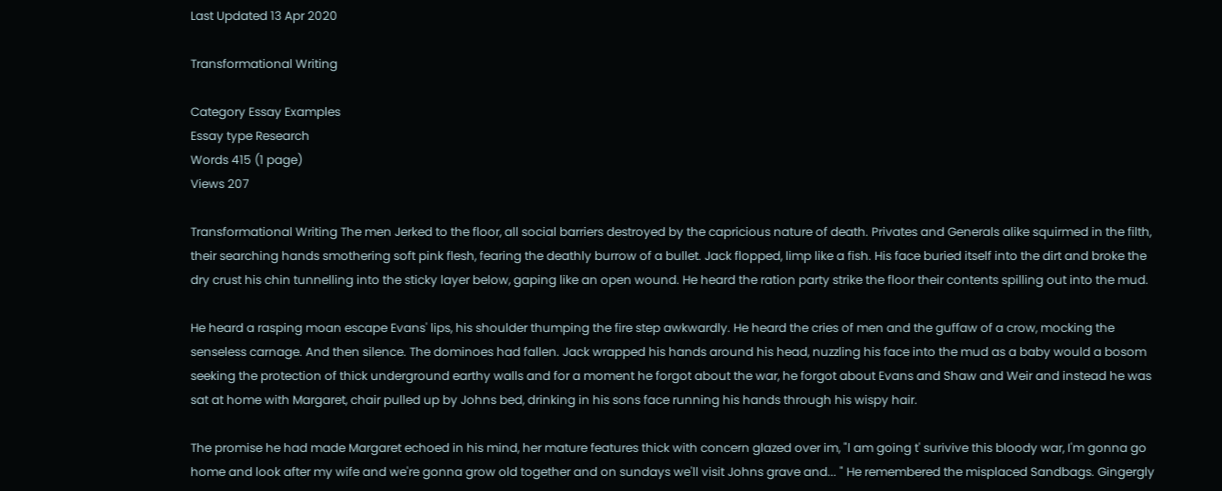Last Updated 13 Apr 2020

Transformational Writing

Category Essay Examples
Essay type Research
Words 415 (1 page)
Views 207

Transformational Writing The men Jerked to the floor, all social barriers destroyed by the capricious nature of death. Privates and Generals alike squirmed in the filth, their searching hands smothering soft pink flesh, fearing the deathly burrow of a bullet. Jack flopped, limp like a fish. His face buried itself into the dirt and broke the dry crust his chin tunnelling into the sticky layer below, gaping like an open wound. He heard the ration party strike the floor their contents spilling out into the mud.

He heard a rasping moan escape Evans' lips, his shoulder thumping the fire step awkwardly. He heard the cries of men and the guffaw of a crow, mocking the senseless carnage. And then silence. The dominoes had fallen. Jack wrapped his hands around his head, nuzzling his face into the mud as a baby would a bosom seeking the protection of thick underground earthy walls and for a moment he forgot about the war, he forgot about Evans and Shaw and Weir and instead he was sat at home with Margaret, chair pulled up by Johns bed, drinking in his sons face running his hands through his wispy hair.

The promise he had made Margaret echoed in his mind, her mature features thick with concern glazed over im, "l am going t' surivive this bloody war, I'm gonna go home and look after my wife and we're gonna grow old together and on sundays we'll visit Johns grave and... " He remembered the misplaced Sandbags. Gingergly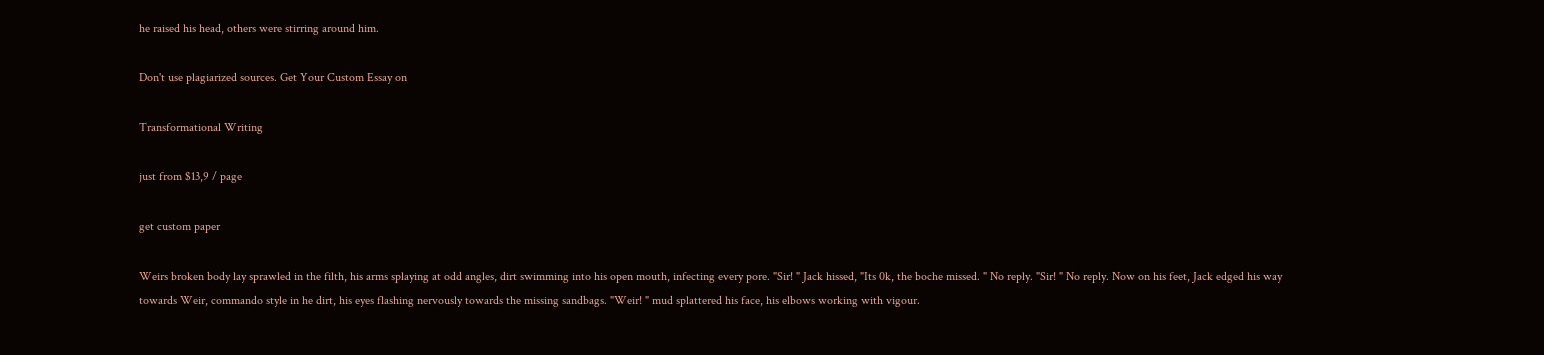he raised his head, others were stirring around him.

Don't use plagiarized sources. Get Your Custom Essay on

Transformational Writing

just from $13,9 / page

get custom paper

Weirs broken body lay sprawled in the filth, his arms splaying at odd angles, dirt swimming into his open mouth, infecting every pore. "Sir! " Jack hissed, "Its 0k, the boche missed. " No reply. "Sir! " No reply. Now on his feet, Jack edged his way towards Weir, commando style in he dirt, his eyes flashing nervously towards the missing sandbags. "Weir! " mud splattered his face, his elbows working with vigour.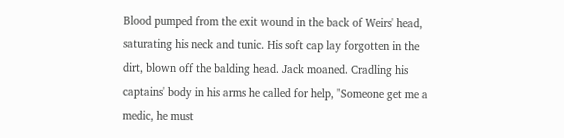Blood pumped from the exit wound in the back of Weirs' head, saturating his neck and tunic. His soft cap lay forgotten in the dirt, blown off the balding head. Jack moaned. Cradling his captains' body in his arms he called for help, "Someone get me a medic, he must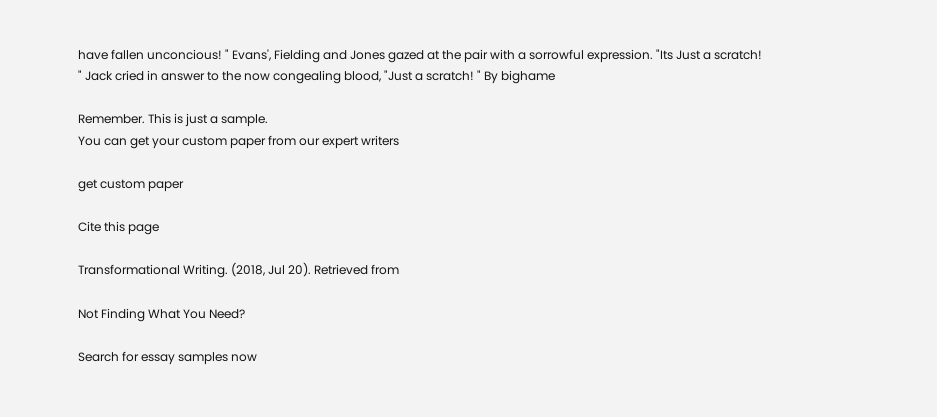have fallen unconcious! " Evans', Fielding and Jones gazed at the pair with a sorrowful expression. "Its Just a scratch! " Jack cried in answer to the now congealing blood, "Just a scratch! " By bighame

Remember. This is just a sample.
You can get your custom paper from our expert writers

get custom paper

Cite this page

Transformational Writing. (2018, Jul 20). Retrieved from

Not Finding What You Need?

Search for essay samples now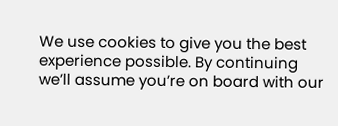We use cookies to give you the best experience possible. By continuing we’ll assume you’re on board with our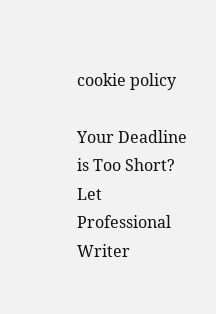cookie policy

Your Deadline is Too Short?  Let Professional Writer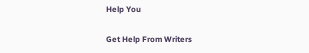Help You

Get Help From Writers